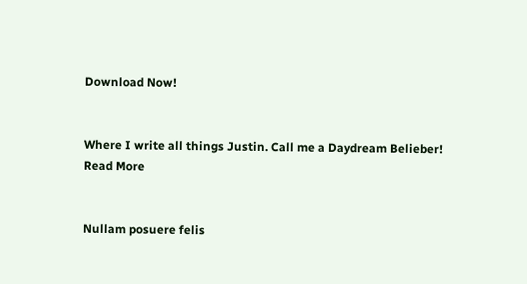Download Now!


Where I write all things Justin. Call me a Daydream Belieber!
Read More


Nullam posuere felis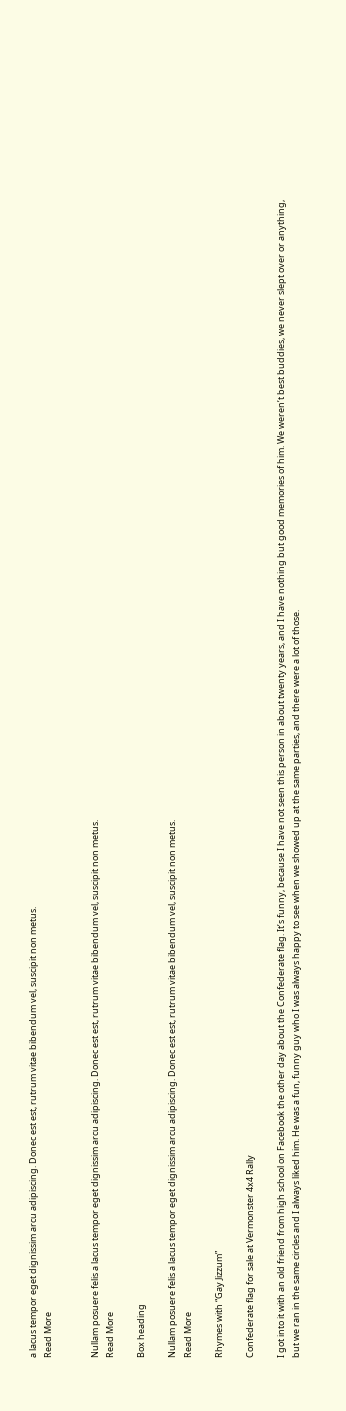a lacus tempor eget dignissim arcu adipiscing. Donec est est, rutrum vitae bibendum vel, suscipit non metus.
Read More


Nullam posuere felis a lacus tempor eget dignissim arcu adipiscing. Donec est est, rutrum vitae bibendum vel, suscipit non metus.
Read More

Box heading

Nullam posuere felis a lacus tempor eget dignissim arcu adipiscing. Donec est est, rutrum vitae bibendum vel, suscipit non metus.
Read More

Rhymes with “Gay Jizzum”

Confederate flag for sale at Vermonster 4x4 Rally

I got into it with an old friend from high school on Facebook the other day about the Confederate flag. It’s funny, because I have not seen this person in about twenty years, and I have nothing but good memories of him. We weren’t best buddies, we never slept over or anything, but we ran in the same circles and I always liked him. He was a fun, funny guy who I was always happy to see when we showed up at the same parties, and there were a lot of those.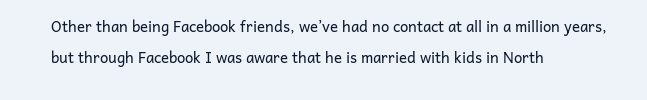Other than being Facebook friends, we’ve had no contact at all in a million years, but through Facebook I was aware that he is married with kids in North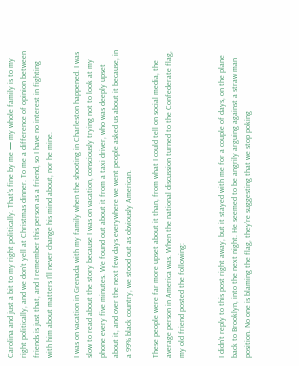Carolina and just a bit to my right politically. That’s fine by me — my whole family is to my right politically, and we don’t yell at Christmas dinner. To me a difference of opinion between friends is just that, and I remember this person as a friend, so I have no interest in fighting with him about matters I’ll never change his mind about, nor he mine.

I was on vacation in Grenada with my family when the shooting in Charleston happened. I was slow to read about the story because I was on vacation, consciously trying not to look at my phone every five minutes. We found out about it from a taxi driver, who was deeply upset about it, and over the next few days everywhere we went people asked us about it because, in a 99% black country, we stood out as obviously American.

These people were far more upset about it than, from what I could tell on social media, the average person in America was. When the national discussion turned to the Confederate flag, my old friend posted the following:


I didn’t reply to this post right away, but it stayed with me for a couple of days, on the plane back to Brooklyn, into the next night. He seemed to be angrily arguing against a straw man position. No one is blaming the flag, they’re suggesting that we stop poking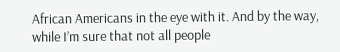African Americans in the eye with it. And by the way, while I’m sure that not all people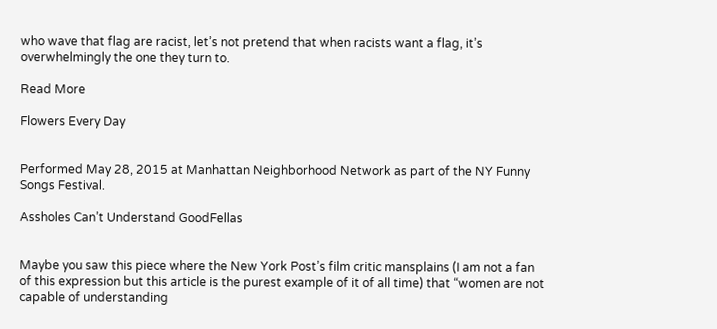who wave that flag are racist, let’s not pretend that when racists want a flag, it’s overwhelmingly the one they turn to.

Read More

Flowers Every Day


Performed May 28, 2015 at Manhattan Neighborhood Network as part of the NY Funny Songs Festival.

Assholes Can’t Understand GoodFellas


Maybe you saw this piece where the New York Post’s film critic mansplains (I am not a fan of this expression but this article is the purest example of it of all time) that “women are not capable of understanding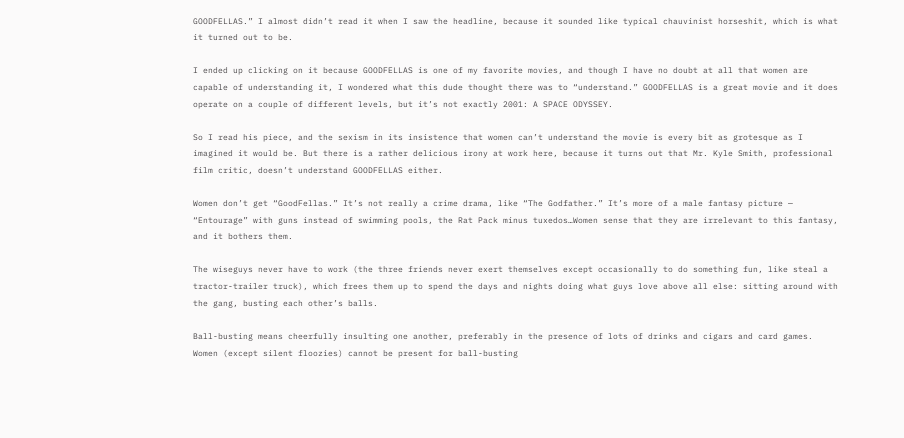GOODFELLAS.” I almost didn’t read it when I saw the headline, because it sounded like typical chauvinist horseshit, which is what it turned out to be.

I ended up clicking on it because GOODFELLAS is one of my favorite movies, and though I have no doubt at all that women are capable of understanding it, I wondered what this dude thought there was to “understand.” GOODFELLAS is a great movie and it does operate on a couple of different levels, but it’s not exactly 2001: A SPACE ODYSSEY.

So I read his piece, and the sexism in its insistence that women can’t understand the movie is every bit as grotesque as I imagined it would be. But there is a rather delicious irony at work here, because it turns out that Mr. Kyle Smith, professional film critic, doesn’t understand GOODFELLAS either.

Women don’t get “GoodFellas.” It’s not really a crime drama, like “The Godfather.” It’s more of a male fantasy picture — “Entourage” with guns instead of swimming pools, the Rat Pack minus tuxedos…Women sense that they are irrelevant to this fantasy, and it bothers them.

The wiseguys never have to work (the three friends never exert themselves except occasionally to do something fun, like steal a tractor-trailer truck), which frees them up to spend the days and nights doing what guys love above all else: sitting around with the gang, busting each other’s balls.

Ball-busting means cheerfully insulting one another, preferably in the presence of lots of drinks and cigars and card games. Women (except silent floozies) cannot be present for ball-busting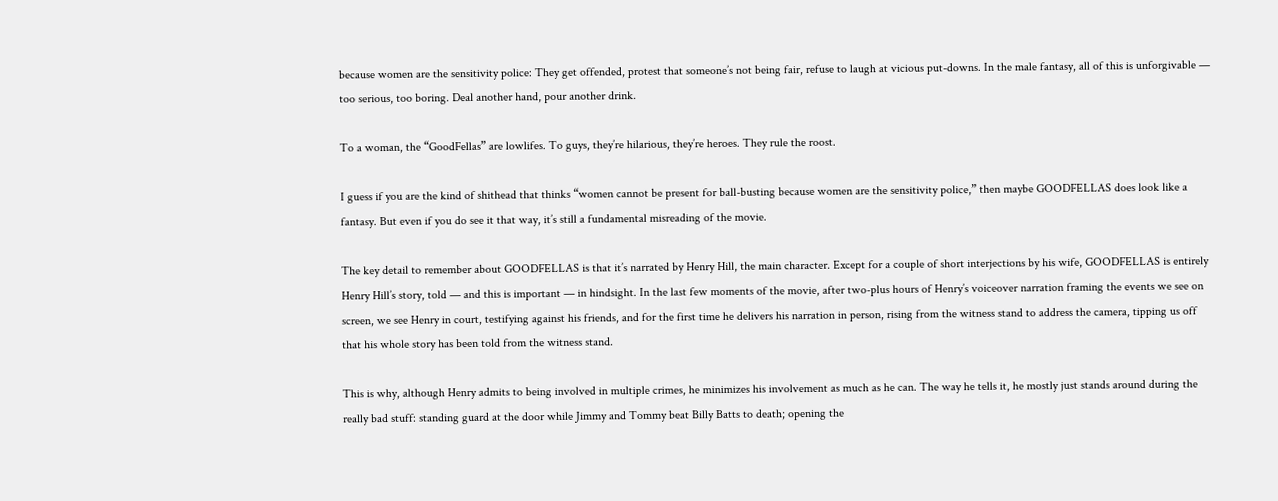because women are the sensitivity police: They get offended, protest that someone’s not being fair, refuse to laugh at vicious put-downs. In the male fantasy, all of this is unforgivable — too serious, too boring. Deal another hand, pour another drink.

To a woman, the “GoodFellas” are lowlifes. To guys, they’re hilarious, they’re heroes. They rule the roost.

I guess if you are the kind of shithead that thinks “women cannot be present for ball-busting because women are the sensitivity police,” then maybe GOODFELLAS does look like a fantasy. But even if you do see it that way, it’s still a fundamental misreading of the movie.

The key detail to remember about GOODFELLAS is that it’s narrated by Henry Hill, the main character. Except for a couple of short interjections by his wife, GOODFELLAS is entirely Henry Hill’s story, told — and this is important — in hindsight. In the last few moments of the movie, after two-plus hours of Henry’s voiceover narration framing the events we see on screen, we see Henry in court, testifying against his friends, and for the first time he delivers his narration in person, rising from the witness stand to address the camera, tipping us off that his whole story has been told from the witness stand.

This is why, although Henry admits to being involved in multiple crimes, he minimizes his involvement as much as he can. The way he tells it, he mostly just stands around during the really bad stuff: standing guard at the door while Jimmy and Tommy beat Billy Batts to death; opening the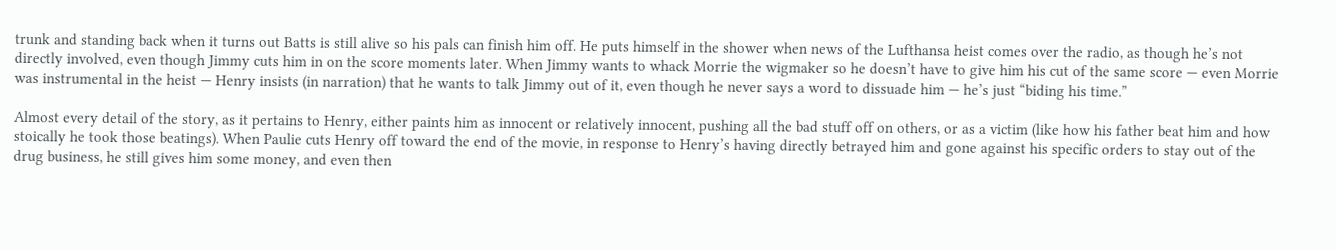trunk and standing back when it turns out Batts is still alive so his pals can finish him off. He puts himself in the shower when news of the Lufthansa heist comes over the radio, as though he’s not directly involved, even though Jimmy cuts him in on the score moments later. When Jimmy wants to whack Morrie the wigmaker so he doesn’t have to give him his cut of the same score — even Morrie was instrumental in the heist — Henry insists (in narration) that he wants to talk Jimmy out of it, even though he never says a word to dissuade him — he’s just “biding his time.”

Almost every detail of the story, as it pertains to Henry, either paints him as innocent or relatively innocent, pushing all the bad stuff off on others, or as a victim (like how his father beat him and how stoically he took those beatings). When Paulie cuts Henry off toward the end of the movie, in response to Henry’s having directly betrayed him and gone against his specific orders to stay out of the drug business, he still gives him some money, and even then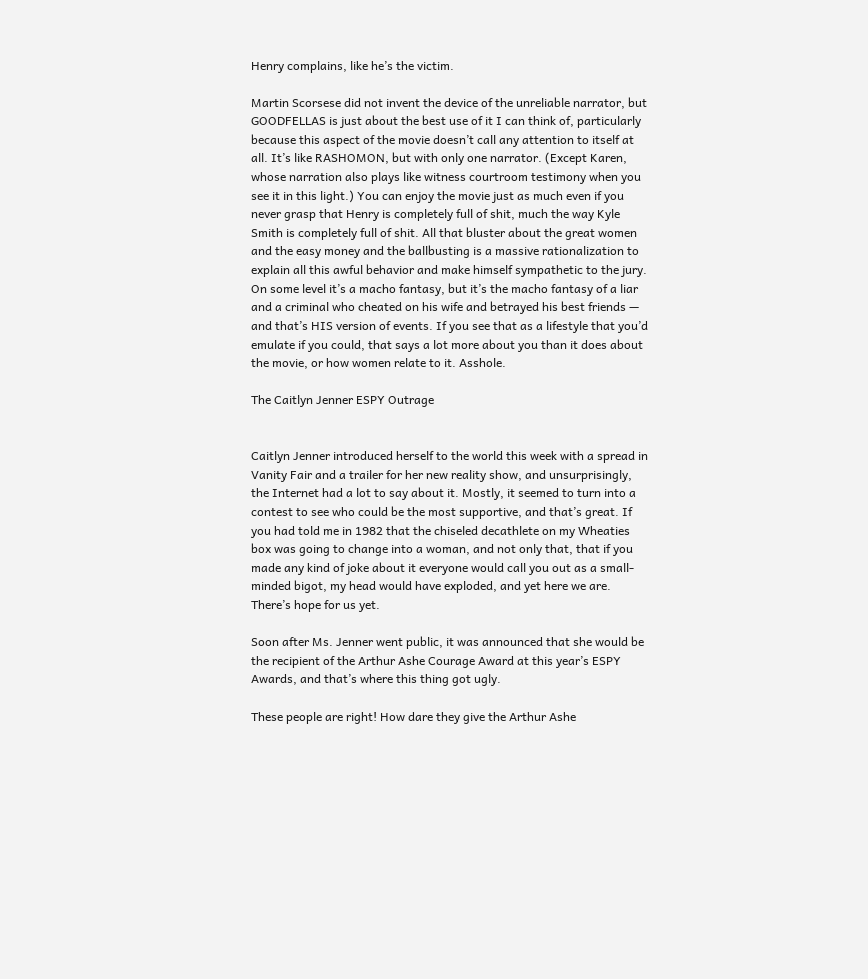Henry complains, like he’s the victim.

Martin Scorsese did not invent the device of the unreliable narrator, but GOODFELLAS is just about the best use of it I can think of, particularly because this aspect of the movie doesn’t call any attention to itself at all. It’s like RASHOMON, but with only one narrator. (Except Karen, whose narration also plays like witness courtroom testimony when you see it in this light.) You can enjoy the movie just as much even if you never grasp that Henry is completely full of shit, much the way Kyle Smith is completely full of shit. All that bluster about the great women and the easy money and the ballbusting is a massive rationalization to explain all this awful behavior and make himself sympathetic to the jury. On some level it’s a macho fantasy, but it’s the macho fantasy of a liar and a criminal who cheated on his wife and betrayed his best friends — and that’s HIS version of events. If you see that as a lifestyle that you’d emulate if you could, that says a lot more about you than it does about the movie, or how women relate to it. Asshole.

The Caitlyn Jenner ESPY Outrage


Caitlyn Jenner introduced herself to the world this week with a spread in Vanity Fair and a trailer for her new reality show, and unsurprisingly, the Internet had a lot to say about it. Mostly, it seemed to turn into a contest to see who could be the most supportive, and that’s great. If you had told me in 1982 that the chiseled decathlete on my Wheaties box was going to change into a woman, and not only that, that if you made any kind of joke about it everyone would call you out as a small-minded bigot, my head would have exploded, and yet here we are. There’s hope for us yet.

Soon after Ms. Jenner went public, it was announced that she would be the recipient of the Arthur Ashe Courage Award at this year’s ESPY Awards, and that’s where this thing got ugly.

These people are right! How dare they give the Arthur Ashe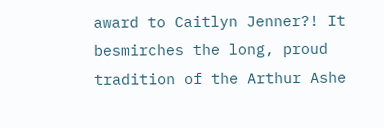award to Caitlyn Jenner?! It besmirches the long, proud tradition of the Arthur Ashe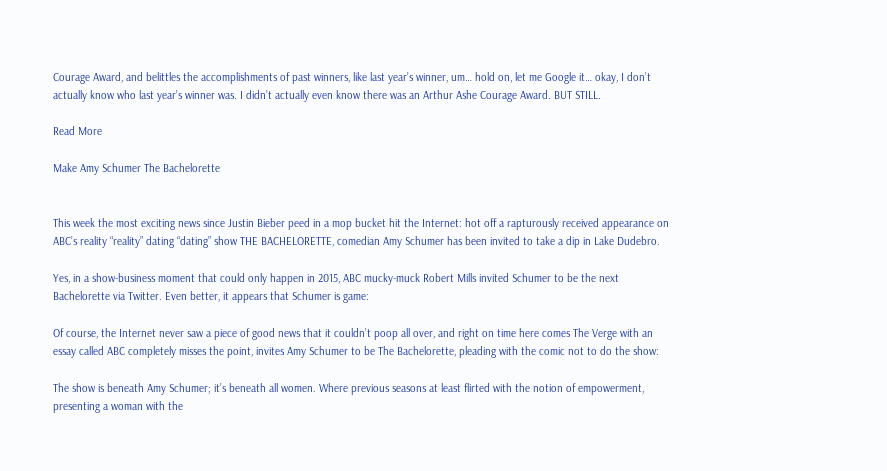Courage Award, and belittles the accomplishments of past winners, like last year’s winner, um… hold on, let me Google it… okay, I don’t actually know who last year’s winner was. I didn’t actually even know there was an Arthur Ashe Courage Award. BUT STILL.

Read More

Make Amy Schumer The Bachelorette


This week the most exciting news since Justin Bieber peed in a mop bucket hit the Internet: hot off a rapturously received appearance on ABC’s reality “reality” dating “dating” show THE BACHELORETTE, comedian Amy Schumer has been invited to take a dip in Lake Dudebro.

Yes, in a show-business moment that could only happen in 2015, ABC mucky-muck Robert Mills invited Schumer to be the next Bachelorette via Twitter. Even better, it appears that Schumer is game:

Of course, the Internet never saw a piece of good news that it couldn’t poop all over, and right on time here comes The Verge with an essay called ABC completely misses the point, invites Amy Schumer to be The Bachelorette, pleading with the comic not to do the show:

The show is beneath Amy Schumer; it’s beneath all women. Where previous seasons at least flirted with the notion of empowerment, presenting a woman with the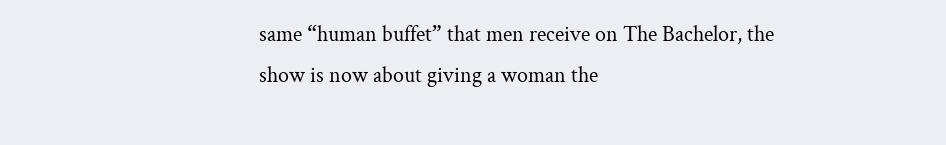same “human buffet” that men receive on The Bachelor, the show is now about giving a woman the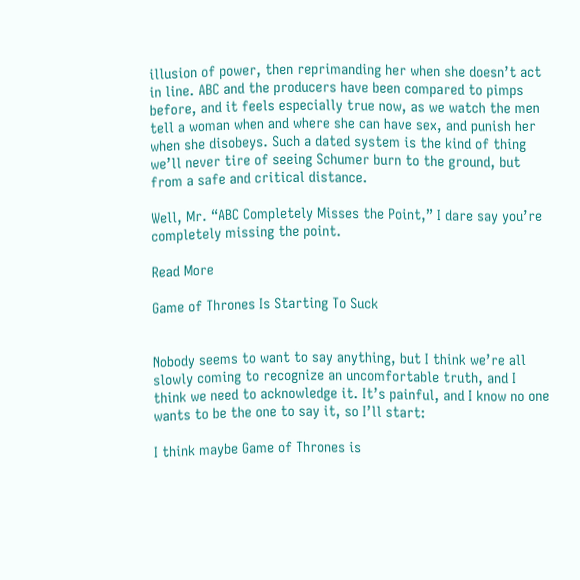illusion of power, then reprimanding her when she doesn’t act in line. ABC and the producers have been compared to pimps before, and it feels especially true now, as we watch the men tell a woman when and where she can have sex, and punish her when she disobeys. Such a dated system is the kind of thing we’ll never tire of seeing Schumer burn to the ground, but from a safe and critical distance.

Well, Mr. “ABC Completely Misses the Point,” I dare say you’re completely missing the point.

Read More

Game of Thrones Is Starting To Suck


Nobody seems to want to say anything, but I think we’re all slowly coming to recognize an uncomfortable truth, and I think we need to acknowledge it. It’s painful, and I know no one wants to be the one to say it, so I’ll start:

I think maybe Game of Thrones is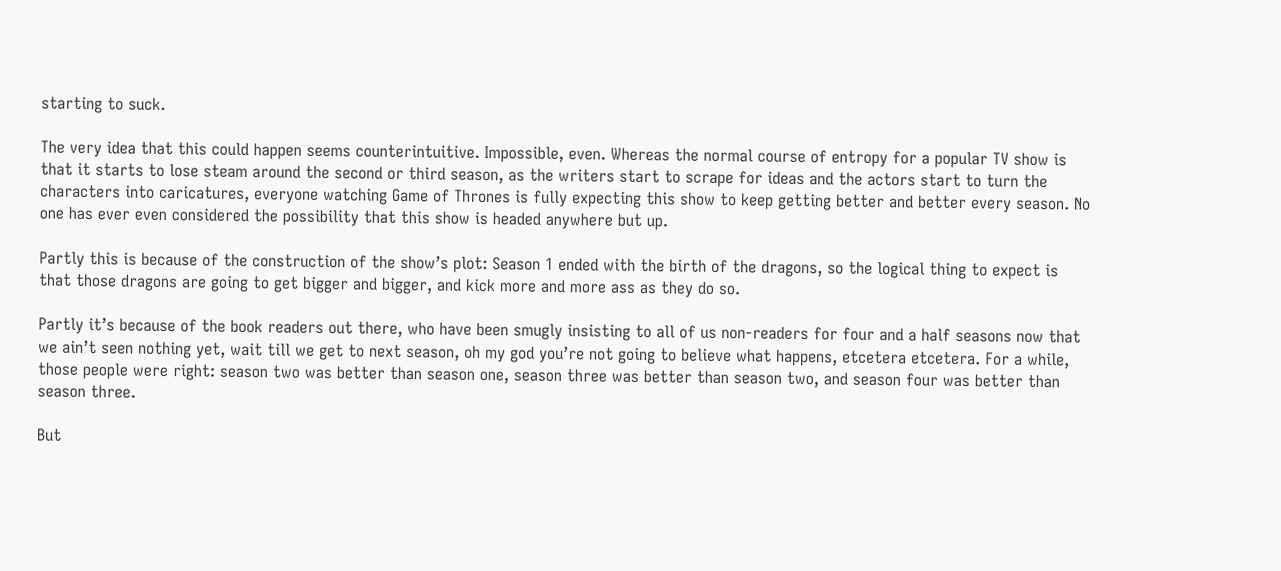starting to suck.

The very idea that this could happen seems counterintuitive. Impossible, even. Whereas the normal course of entropy for a popular TV show is that it starts to lose steam around the second or third season, as the writers start to scrape for ideas and the actors start to turn the characters into caricatures, everyone watching Game of Thrones is fully expecting this show to keep getting better and better every season. No one has ever even considered the possibility that this show is headed anywhere but up.

Partly this is because of the construction of the show’s plot: Season 1 ended with the birth of the dragons, so the logical thing to expect is that those dragons are going to get bigger and bigger, and kick more and more ass as they do so.

Partly it’s because of the book readers out there, who have been smugly insisting to all of us non-readers for four and a half seasons now that we ain’t seen nothing yet, wait till we get to next season, oh my god you’re not going to believe what happens, etcetera etcetera. For a while, those people were right: season two was better than season one, season three was better than season two, and season four was better than season three.

But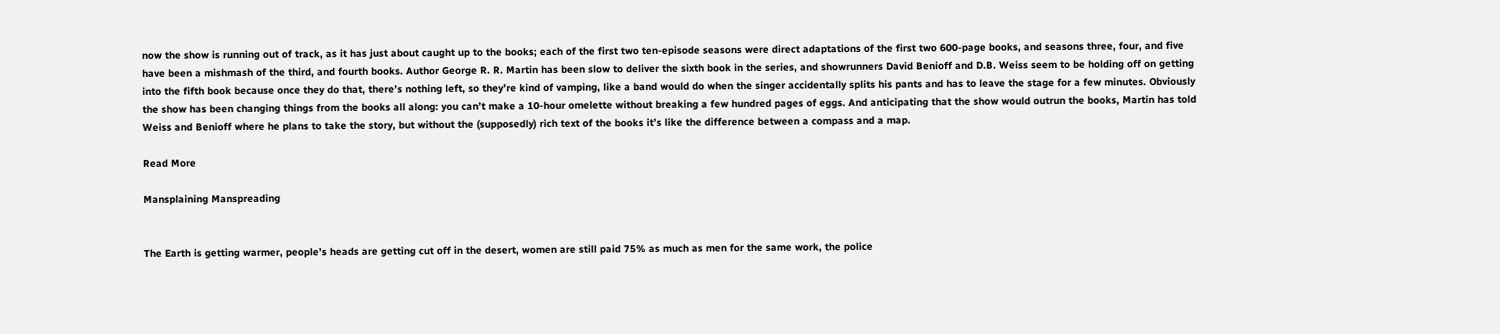now the show is running out of track, as it has just about caught up to the books; each of the first two ten-episode seasons were direct adaptations of the first two 600-page books, and seasons three, four, and five have been a mishmash of the third, and fourth books. Author George R. R. Martin has been slow to deliver the sixth book in the series, and showrunners David Benioff and D.B. Weiss seem to be holding off on getting into the fifth book because once they do that, there’s nothing left, so they’re kind of vamping, like a band would do when the singer accidentally splits his pants and has to leave the stage for a few minutes. Obviously the show has been changing things from the books all along: you can’t make a 10-hour omelette without breaking a few hundred pages of eggs. And anticipating that the show would outrun the books, Martin has told Weiss and Benioff where he plans to take the story, but without the (supposedly) rich text of the books it’s like the difference between a compass and a map.

Read More

Mansplaining Manspreading


The Earth is getting warmer, people’s heads are getting cut off in the desert, women are still paid 75% as much as men for the same work, the police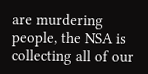are murdering people, the NSA is collecting all of our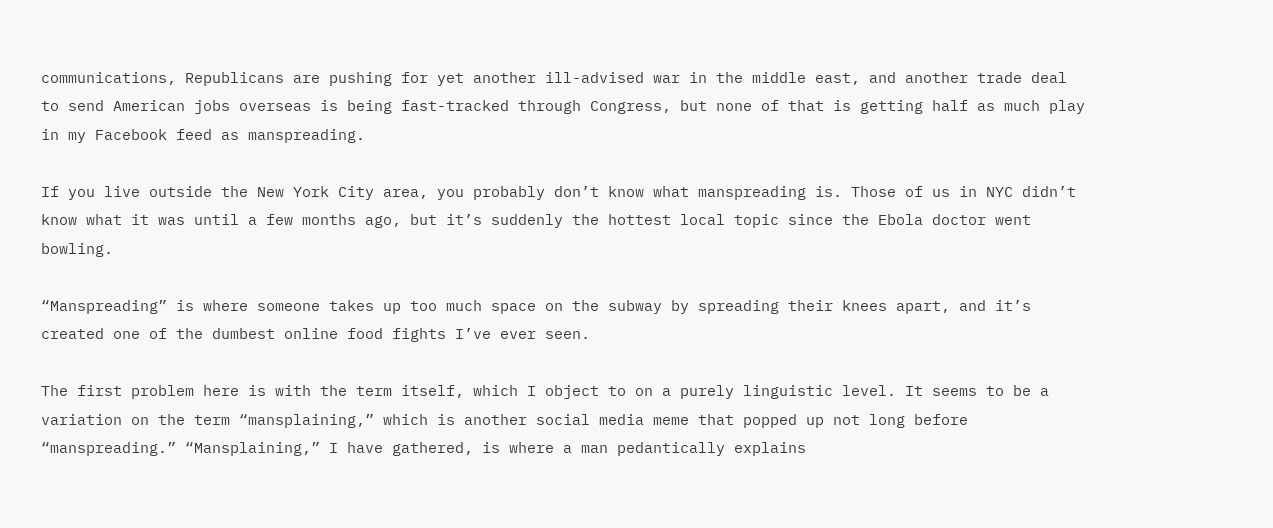communications, Republicans are pushing for yet another ill-advised war in the middle east, and another trade deal to send American jobs overseas is being fast-tracked through Congress, but none of that is getting half as much play in my Facebook feed as manspreading.

If you live outside the New York City area, you probably don’t know what manspreading is. Those of us in NYC didn’t know what it was until a few months ago, but it’s suddenly the hottest local topic since the Ebola doctor went bowling.

“Manspreading” is where someone takes up too much space on the subway by spreading their knees apart, and it’s created one of the dumbest online food fights I’ve ever seen.

The first problem here is with the term itself, which I object to on a purely linguistic level. It seems to be a variation on the term “mansplaining,” which is another social media meme that popped up not long before “manspreading.” “Mansplaining,” I have gathered, is where a man pedantically explains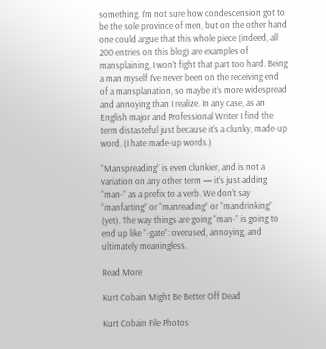something. I’m not sure how condescension got to be the sole province of men, but on the other hand one could argue that this whole piece (indeed, all 200 entries on this blog) are examples of mansplaining, I won’t fight that part too hard. Being a man myself I’ve never been on the receiving end of a mansplanation, so maybe it’s more widespread and annoying than I realize. In any case, as an English major and Professional Writer I find the term distasteful just because it’s a clunky, made-up word. (I hate made-up words.)

“Manspreading” is even clunkier, and is not a variation on any other term — it’s just adding “man-” as a prefix to a verb. We don’t say “manfarting” or “manreading” or “mandrinking” (yet). The way things are going “man-” is going to end up like “-gate”: overused, annoying, and ultimately meaningless.

Read More

Kurt Cobain Might Be Better Off Dead

Kurt Cobain File Photos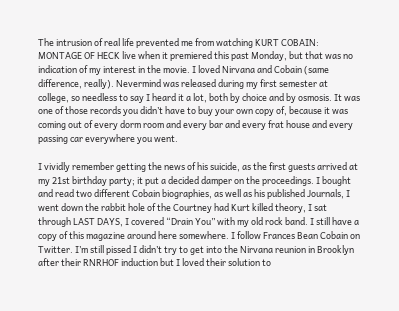The intrusion of real life prevented me from watching KURT COBAIN: MONTAGE OF HECK live when it premiered this past Monday, but that was no indication of my interest in the movie. I loved Nirvana and Cobain (same difference, really). Nevermind was released during my first semester at college, so needless to say I heard it a lot, both by choice and by osmosis. It was one of those records you didn’t have to buy your own copy of, because it was coming out of every dorm room and every bar and every frat house and every passing car everywhere you went.

I vividly remember getting the news of his suicide, as the first guests arrived at my 21st birthday party; it put a decided damper on the proceedings. I bought and read two different Cobain biographies, as well as his published Journals, I went down the rabbit hole of the Courtney had Kurt killed theory, I sat through LAST DAYS, I covered “Drain You” with my old rock band. I still have a copy of this magazine around here somewhere. I follow Frances Bean Cobain on Twitter. I’m still pissed I didn’t try to get into the Nirvana reunion in Brooklyn after their RNRHOF induction but I loved their solution to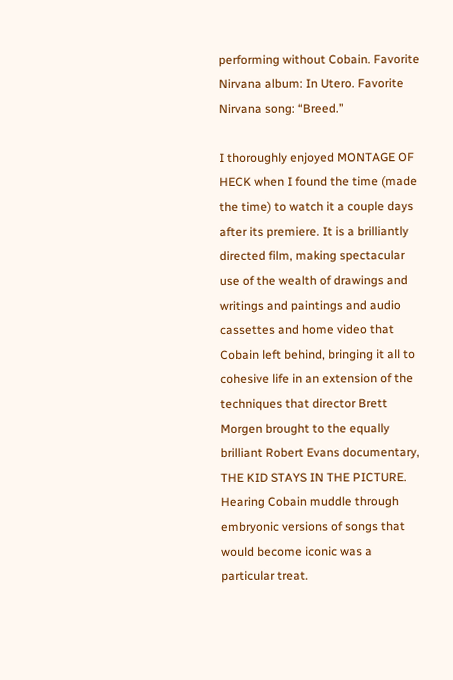performing without Cobain. Favorite Nirvana album: In Utero. Favorite Nirvana song: “Breed.”

I thoroughly enjoyed MONTAGE OF HECK when I found the time (made the time) to watch it a couple days after its premiere. It is a brilliantly directed film, making spectacular use of the wealth of drawings and writings and paintings and audio cassettes and home video that Cobain left behind, bringing it all to cohesive life in an extension of the techniques that director Brett Morgen brought to the equally brilliant Robert Evans documentary, THE KID STAYS IN THE PICTURE. Hearing Cobain muddle through embryonic versions of songs that would become iconic was a particular treat.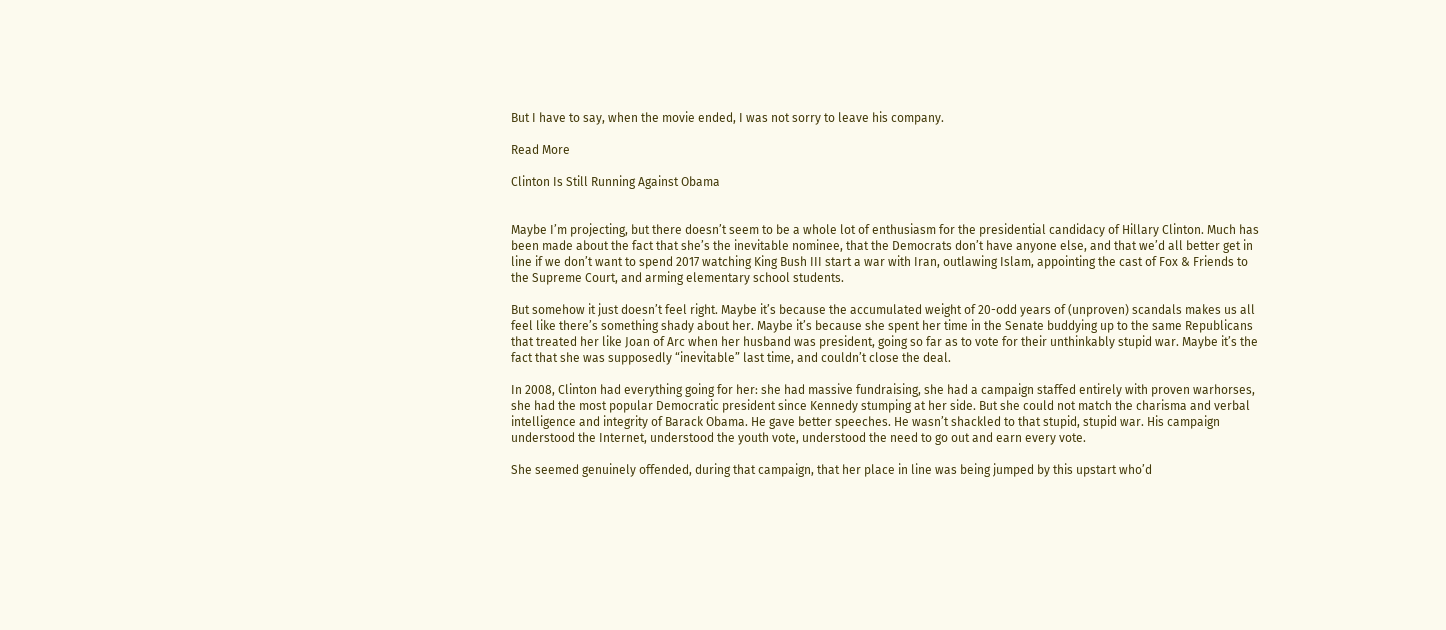But I have to say, when the movie ended, I was not sorry to leave his company.

Read More

Clinton Is Still Running Against Obama


Maybe I’m projecting, but there doesn’t seem to be a whole lot of enthusiasm for the presidential candidacy of Hillary Clinton. Much has been made about the fact that she’s the inevitable nominee, that the Democrats don’t have anyone else, and that we’d all better get in line if we don’t want to spend 2017 watching King Bush III start a war with Iran, outlawing Islam, appointing the cast of Fox & Friends to the Supreme Court, and arming elementary school students.

But somehow it just doesn’t feel right. Maybe it’s because the accumulated weight of 20-odd years of (unproven) scandals makes us all feel like there’s something shady about her. Maybe it’s because she spent her time in the Senate buddying up to the same Republicans that treated her like Joan of Arc when her husband was president, going so far as to vote for their unthinkably stupid war. Maybe it’s the fact that she was supposedly “inevitable” last time, and couldn’t close the deal.

In 2008, Clinton had everything going for her: she had massive fundraising, she had a campaign staffed entirely with proven warhorses, she had the most popular Democratic president since Kennedy stumping at her side. But she could not match the charisma and verbal intelligence and integrity of Barack Obama. He gave better speeches. He wasn’t shackled to that stupid, stupid war. His campaign understood the Internet, understood the youth vote, understood the need to go out and earn every vote.

She seemed genuinely offended, during that campaign, that her place in line was being jumped by this upstart who’d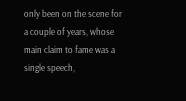only been on the scene for a couple of years, whose main claim to fame was a single speech,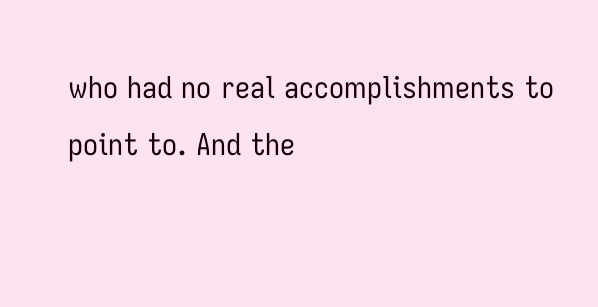who had no real accomplishments to point to. And the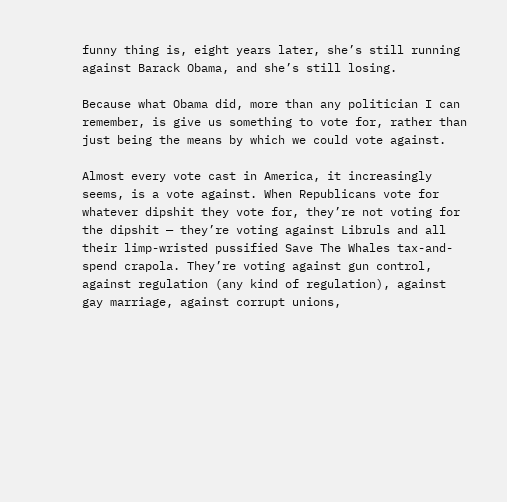funny thing is, eight years later, she’s still running against Barack Obama, and she’s still losing.

Because what Obama did, more than any politician I can remember, is give us something to vote for, rather than just being the means by which we could vote against.

Almost every vote cast in America, it increasingly seems, is a vote against. When Republicans vote for whatever dipshit they vote for, they’re not voting for the dipshit — they’re voting against Libruls and all their limp-wristed pussified Save The Whales tax-and-spend crapola. They’re voting against gun control, against regulation (any kind of regulation), against gay marriage, against corrupt unions,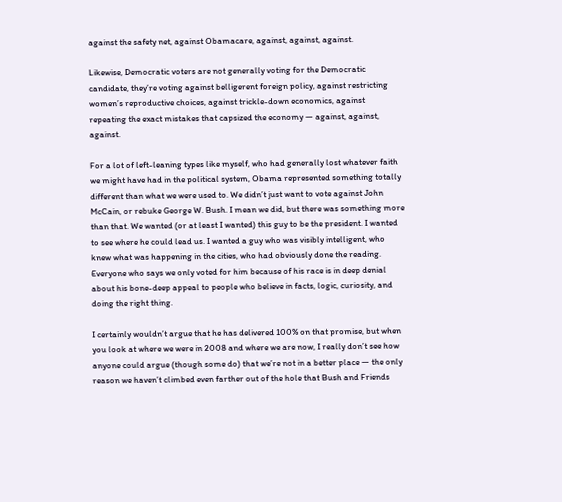against the safety net, against Obamacare, against, against, against.

Likewise, Democratic voters are not generally voting for the Democratic candidate, they’re voting against belligerent foreign policy, against restricting women’s reproductive choices, against trickle-down economics, against repeating the exact mistakes that capsized the economy — against, against, against.

For a lot of left-leaning types like myself, who had generally lost whatever faith we might have had in the political system, Obama represented something totally different than what we were used to. We didn’t just want to vote against John McCain, or rebuke George W. Bush. I mean we did, but there was something more than that. We wanted (or at least I wanted) this guy to be the president. I wanted to see where he could lead us. I wanted a guy who was visibly intelligent, who knew what was happening in the cities, who had obviously done the reading. Everyone who says we only voted for him because of his race is in deep denial about his bone-deep appeal to people who believe in facts, logic, curiosity, and doing the right thing.

I certainly wouldn’t argue that he has delivered 100% on that promise, but when you look at where we were in 2008 and where we are now, I really don’t see how anyone could argue (though some do) that we’re not in a better place — the only reason we haven’t climbed even farther out of the hole that Bush and Friends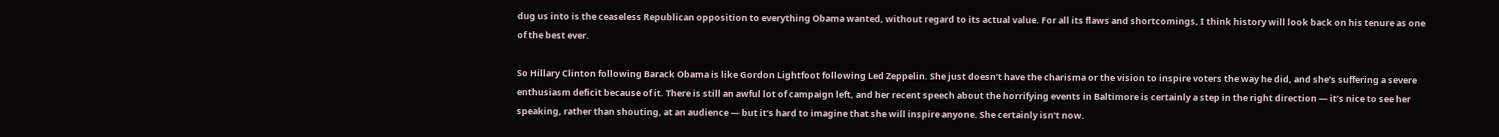dug us into is the ceaseless Republican opposition to everything Obama wanted, without regard to its actual value. For all its flaws and shortcomings, I think history will look back on his tenure as one of the best ever.

So Hillary Clinton following Barack Obama is like Gordon Lightfoot following Led Zeppelin. She just doesn’t have the charisma or the vision to inspire voters the way he did, and she’s suffering a severe enthusiasm deficit because of it. There is still an awful lot of campaign left, and her recent speech about the horrifying events in Baltimore is certainly a step in the right direction — it’s nice to see her speaking, rather than shouting, at an audience — but it’s hard to imagine that she will inspire anyone. She certainly isn’t now.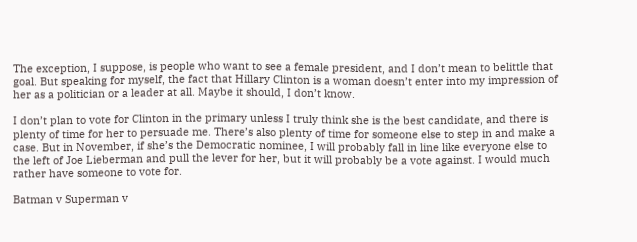The exception, I suppose, is people who want to see a female president, and I don’t mean to belittle that goal. But speaking for myself, the fact that Hillary Clinton is a woman doesn’t enter into my impression of her as a politician or a leader at all. Maybe it should, I don’t know.

I don’t plan to vote for Clinton in the primary unless I truly think she is the best candidate, and there is plenty of time for her to persuade me. There’s also plenty of time for someone else to step in and make a case. But in November, if she’s the Democratic nominee, I will probably fall in line like everyone else to the left of Joe Lieberman and pull the lever for her, but it will probably be a vote against. I would much rather have someone to vote for.

Batman v Superman v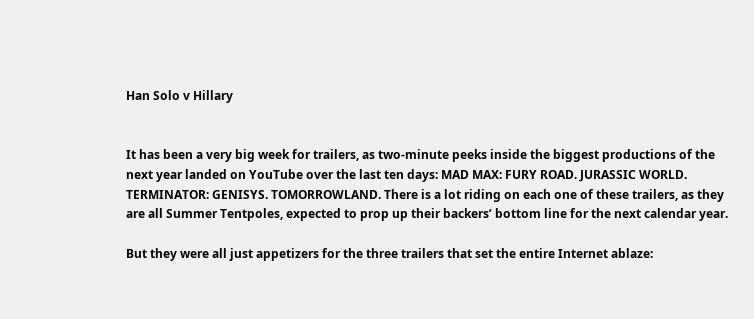Han Solo v Hillary


It has been a very big week for trailers, as two-minute peeks inside the biggest productions of the next year landed on YouTube over the last ten days: MAD MAX: FURY ROAD. JURASSIC WORLD. TERMINATOR: GENISYS. TOMORROWLAND. There is a lot riding on each one of these trailers, as they are all Summer Tentpoles, expected to prop up their backers’ bottom line for the next calendar year.

But they were all just appetizers for the three trailers that set the entire Internet ablaze: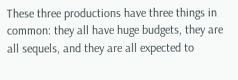These three productions have three things in common: they all have huge budgets, they are all sequels, and they are all expected to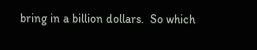bring in a billion dollars.  So which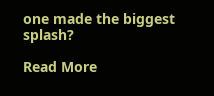one made the biggest splash?

Read More